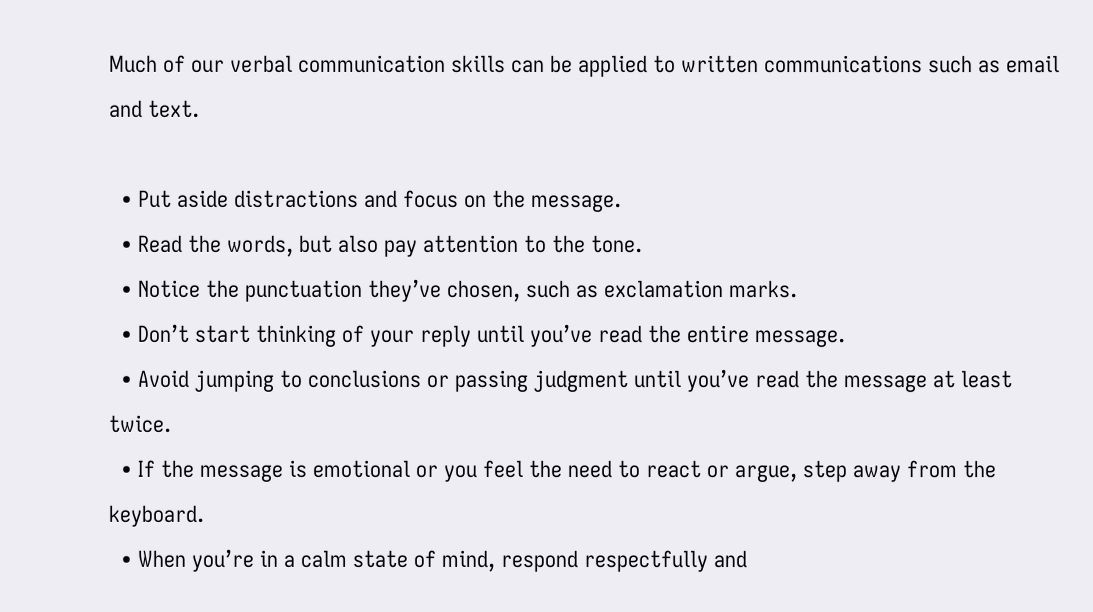Much of our verbal communication skills can be applied to written communications such as email and text.

  • Put aside distractions and focus on the message.
  • Read the words, but also pay attention to the tone.
  • Notice the punctuation they’ve chosen, such as exclamation marks.
  • Don’t start thinking of your reply until you’ve read the entire message.
  • Avoid jumping to conclusions or passing judgment until you’ve read the message at least twice.
  • If the message is emotional or you feel the need to react or argue, step away from the keyboard.
  • When you’re in a calm state of mind, respond respectfully and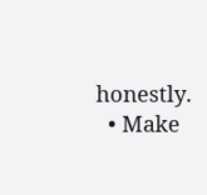honestly.
  • Make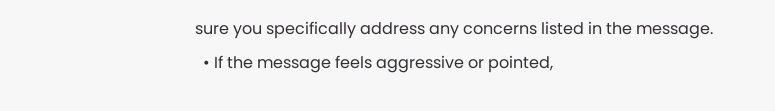sure you specifically address any concerns listed in the message.
  • If the message feels aggressive or pointed,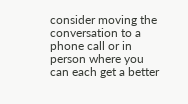consider moving the conversation to a phone call or in person where you can each get a better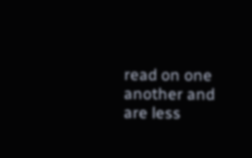read on one another and are less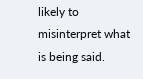likely to misinterpret what is being said.